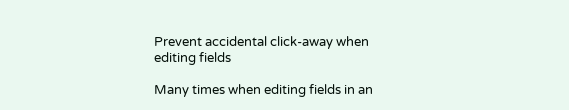Prevent accidental click-away when editing fields

Many times when editing fields in an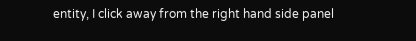entity, I click away from the right hand side panel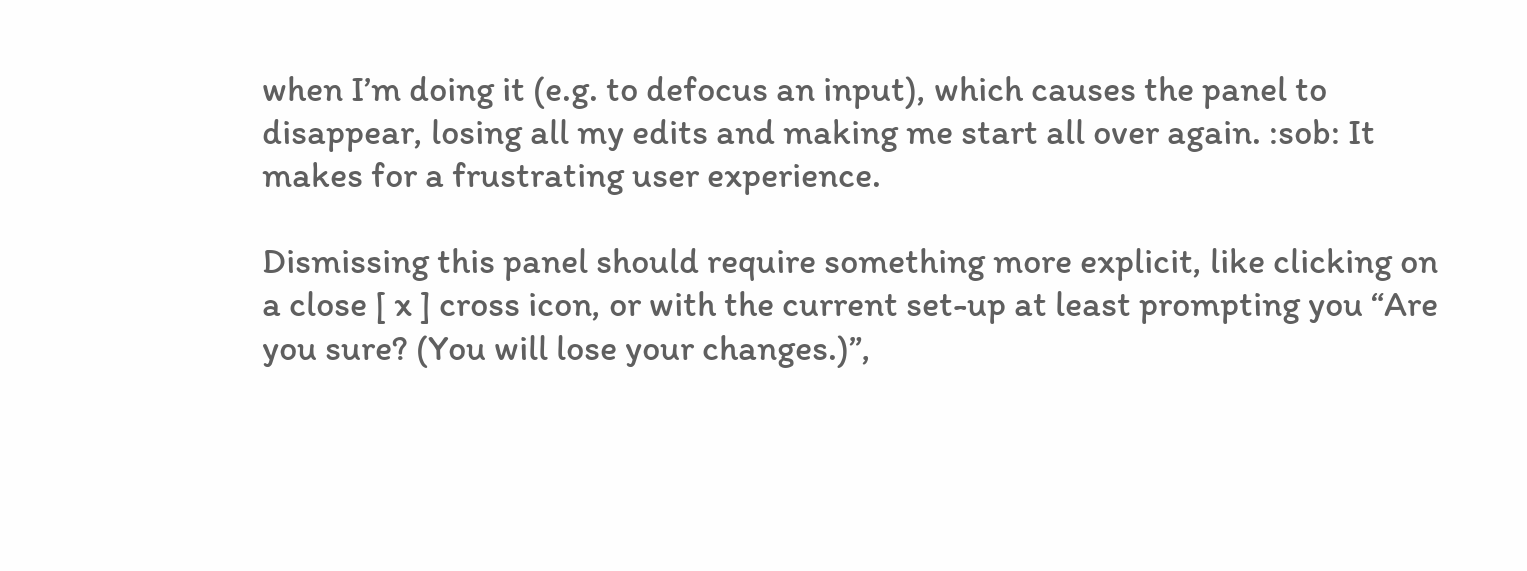when I’m doing it (e.g. to defocus an input), which causes the panel to disappear, losing all my edits and making me start all over again. :sob: It makes for a frustrating user experience.

Dismissing this panel should require something more explicit, like clicking on a close [ x ] cross icon, or with the current set-up at least prompting you “Are you sure? (You will lose your changes.)”,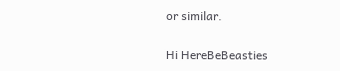or similar.


Hi HereBeBeasties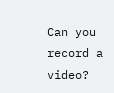Can you record a video?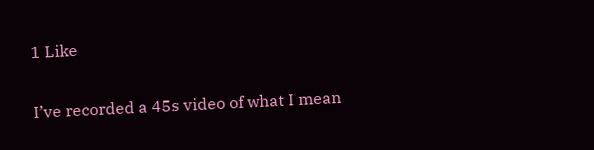1 Like

I’ve recorded a 45s video of what I mean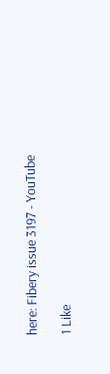here: Fibery issue 3197 - YouTube

1 Like